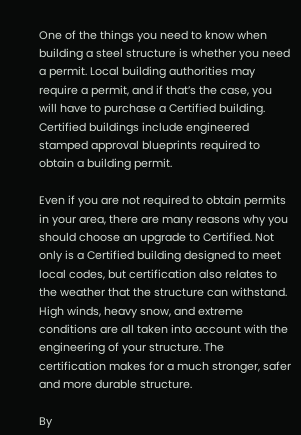One of the things you need to know when building a steel structure is whether you need a permit. Local building authorities may require a permit, and if that’s the case, you will have to purchase a Certified building. Certified buildings include engineered stamped approval blueprints required to obtain a building permit.

Even if you are not required to obtain permits in your area, there are many reasons why you should choose an upgrade to Certified. Not only is a Certified building designed to meet local codes, but certification also relates to the weather that the structure can withstand. High winds, heavy snow, and extreme conditions are all taken into account with the engineering of your structure. The certification makes for a much stronger, safer and more durable structure.

By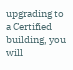upgrading to a Certified building, you will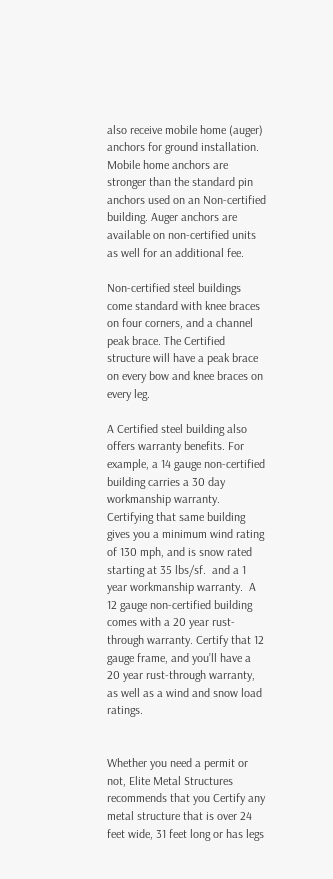also receive mobile home (auger) anchors for ground installation. Mobile home anchors are stronger than the standard pin anchors used on an Non-certified building. Auger anchors are available on non-certified units as well for an additional fee.

Non-certified steel buildings come standard with knee braces on four corners, and a channel peak brace. The Certified structure will have a peak brace on every bow and knee braces on every leg.

A Certified steel building also offers warranty benefits. For example, a 14 gauge non-certified building carries a 30 day workmanship warranty. Certifying that same building gives you a minimum wind rating of 130 mph, and is snow rated starting at 35 lbs/sf.  and a 1 year workmanship warranty.  A 12 gauge non-certified building comes with a 20 year rust-through warranty. Certify that 12 gauge frame, and you’ll have a 20 year rust-through warranty, as well as a wind and snow load ratings.


Whether you need a permit or not, Elite Metal Structures recommends that you Certify any metal structure that is over 24 feet wide, 31 feet long or has legs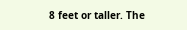8 feet or taller. The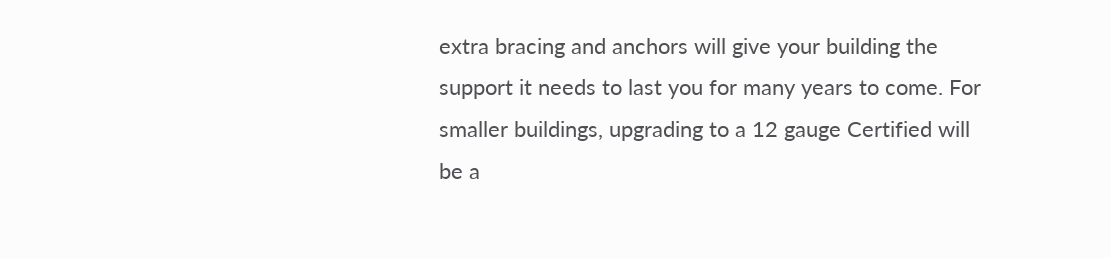extra bracing and anchors will give your building the support it needs to last you for many years to come. For smaller buildings, upgrading to a 12 gauge Certified will be a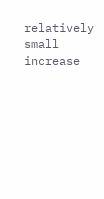relatively small increase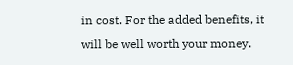in cost. For the added benefits, it will be well worth your money.